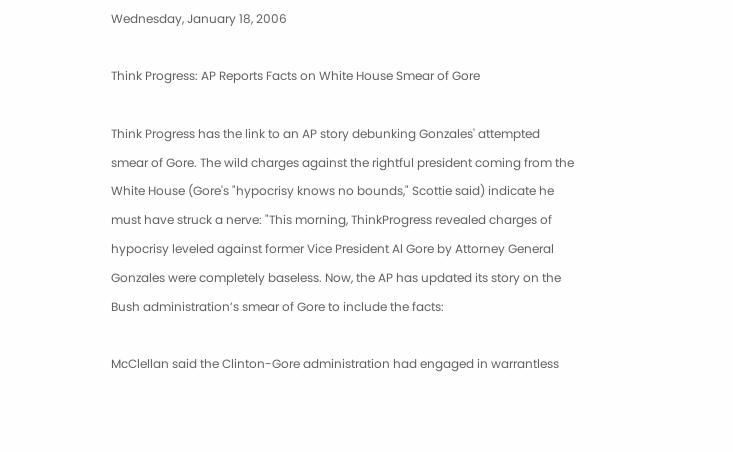Wednesday, January 18, 2006

Think Progress: AP Reports Facts on White House Smear of Gore

Think Progress has the link to an AP story debunking Gonzales' attempted smear of Gore. The wild charges against the rightful president coming from the White House (Gore's "hypocrisy knows no bounds," Scottie said) indicate he must have struck a nerve: "This morning, ThinkProgress revealed charges of hypocrisy leveled against former Vice President Al Gore by Attorney General Gonzales were completely baseless. Now, the AP has updated its story on the Bush administration’s smear of Gore to include the facts:

McClellan said the Clinton-Gore administration had engaged in warrantless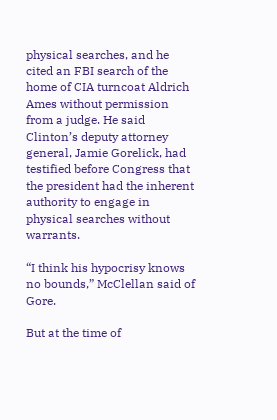physical searches, and he cited an FBI search of the home of CIA turncoat Aldrich Ames without permission from a judge. He said Clinton’s deputy attorney general, Jamie Gorelick, had testified before Congress that the president had the inherent authority to engage in physical searches without warrants.

“I think his hypocrisy knows no bounds,” McClellan said of Gore.

But at the time of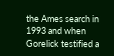the Ames search in 1993 and when Gorelick testified a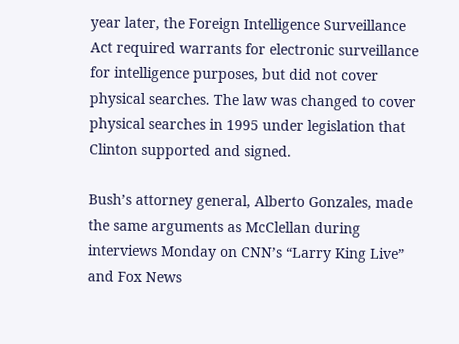year later, the Foreign Intelligence Surveillance Act required warrants for electronic surveillance for intelligence purposes, but did not cover physical searches. The law was changed to cover physical searches in 1995 under legislation that Clinton supported and signed.

Bush’s attorney general, Alberto Gonzales, made the same arguments as McClellan during interviews Monday on CNN’s “Larry King Live” and Fox News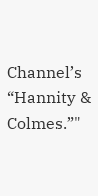Channel’s “Hannity & Colmes.”"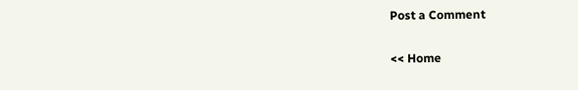Post a Comment

<< Home